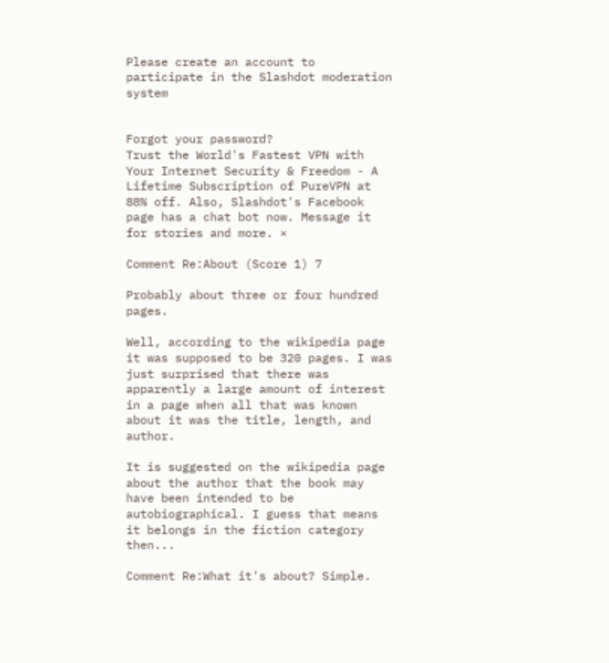Please create an account to participate in the Slashdot moderation system


Forgot your password?
Trust the World's Fastest VPN with Your Internet Security & Freedom - A Lifetime Subscription of PureVPN at 88% off. Also, Slashdot's Facebook page has a chat bot now. Message it for stories and more. ×

Comment Re:About (Score 1) 7

Probably about three or four hundred pages.

Well, according to the wikipedia page it was supposed to be 320 pages. I was just surprised that there was apparently a large amount of interest in a page when all that was known about it was the title, length, and author.

It is suggested on the wikipedia page about the author that the book may have been intended to be autobiographical. I guess that means it belongs in the fiction category then...

Comment Re:What it's about? Simple.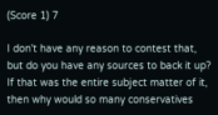(Score 1) 7

I don't have any reason to contest that, but do you have any sources to back it up? If that was the entire subject matter of it, then why would so many conservatives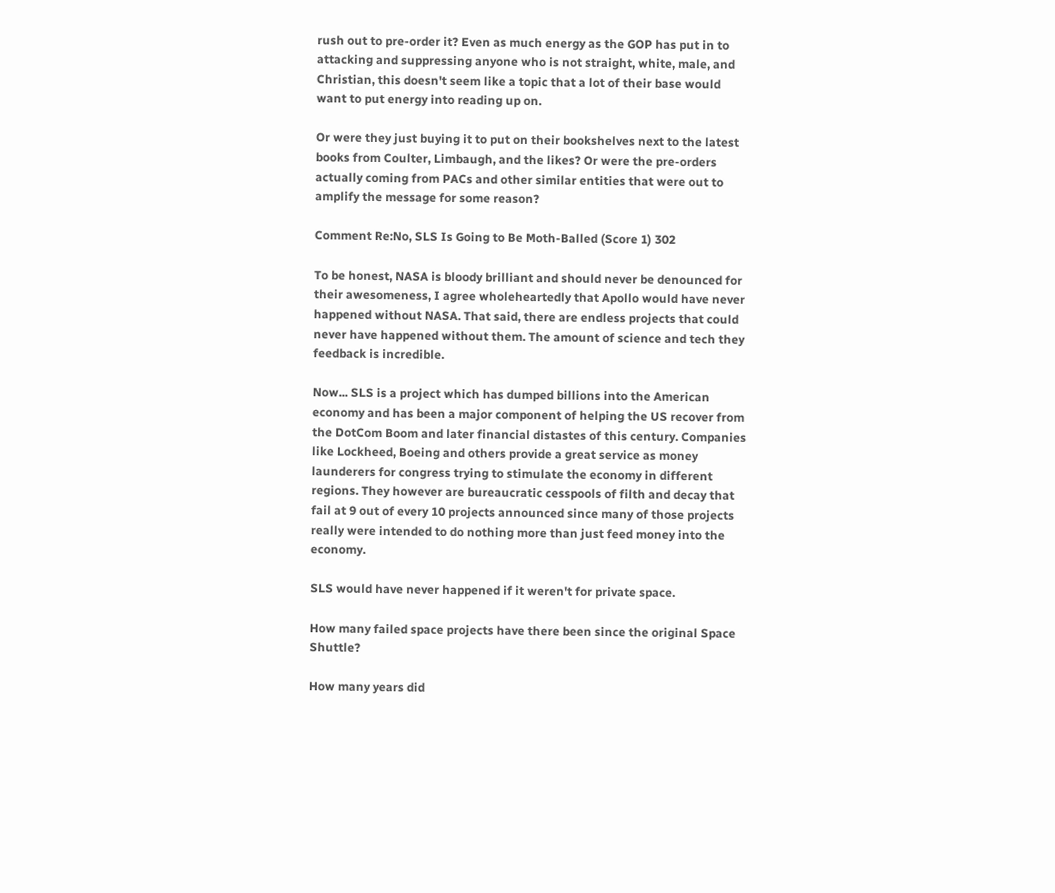rush out to pre-order it? Even as much energy as the GOP has put in to attacking and suppressing anyone who is not straight, white, male, and Christian, this doesn't seem like a topic that a lot of their base would want to put energy into reading up on.

Or were they just buying it to put on their bookshelves next to the latest books from Coulter, Limbaugh, and the likes? Or were the pre-orders actually coming from PACs and other similar entities that were out to amplify the message for some reason?

Comment Re:No, SLS Is Going to Be Moth-Balled (Score 1) 302

To be honest, NASA is bloody brilliant and should never be denounced for their awesomeness, I agree wholeheartedly that Apollo would have never happened without NASA. That said, there are endless projects that could never have happened without them. The amount of science and tech they feedback is incredible.

Now... SLS is a project which has dumped billions into the American economy and has been a major component of helping the US recover from the DotCom Boom and later financial distastes of this century. Companies like Lockheed, Boeing and others provide a great service as money launderers for congress trying to stimulate the economy in different regions. They however are bureaucratic cesspools of filth and decay that fail at 9 out of every 10 projects announced since many of those projects really were intended to do nothing more than just feed money into the economy.

SLS would have never happened if it weren't for private space.

How many failed space projects have there been since the original Space Shuttle?

How many years did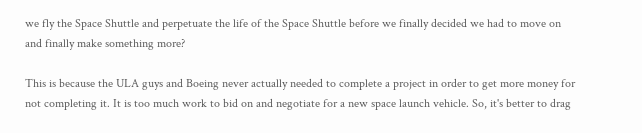we fly the Space Shuttle and perpetuate the life of the Space Shuttle before we finally decided we had to move on and finally make something more?

This is because the ULA guys and Boeing never actually needed to complete a project in order to get more money for not completing it. It is too much work to bid on and negotiate for a new space launch vehicle. So, it's better to drag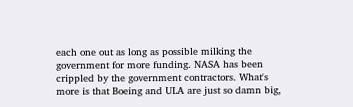each one out as long as possible milking the government for more funding. NASA has been crippled by the government contractors. What's more is that Boeing and ULA are just so damn big,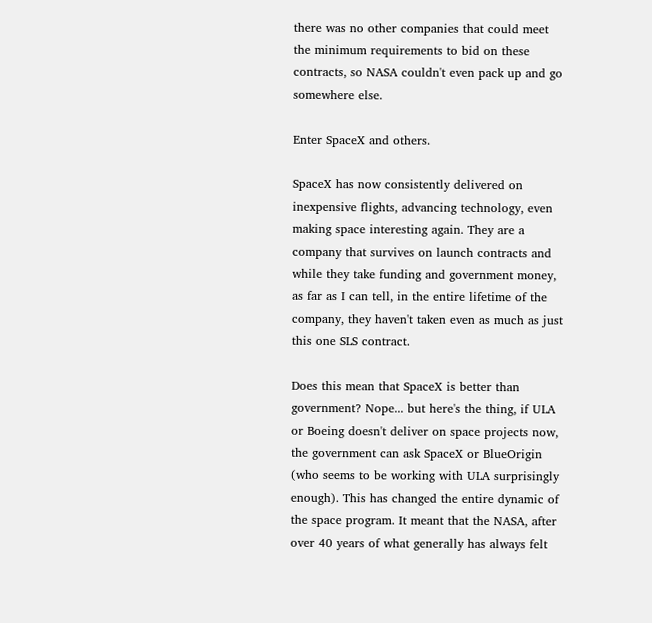there was no other companies that could meet the minimum requirements to bid on these contracts, so NASA couldn't even pack up and go somewhere else.

Enter SpaceX and others.

SpaceX has now consistently delivered on inexpensive flights, advancing technology, even making space interesting again. They are a company that survives on launch contracts and while they take funding and government money, as far as I can tell, in the entire lifetime of the company, they haven't taken even as much as just this one SLS contract.

Does this mean that SpaceX is better than government? Nope... but here's the thing, if ULA or Boeing doesn't deliver on space projects now, the government can ask SpaceX or BlueOrigin (who seems to be working with ULA surprisingly enough). This has changed the entire dynamic of the space program. It meant that the NASA, after over 40 years of what generally has always felt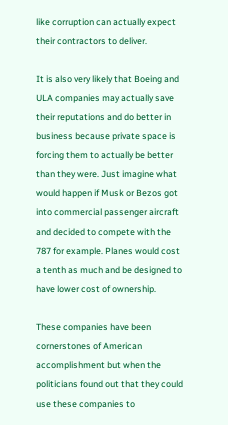like corruption can actually expect their contractors to deliver.

It is also very likely that Boeing and ULA companies may actually save their reputations and do better in business because private space is forcing them to actually be better than they were. Just imagine what would happen if Musk or Bezos got into commercial passenger aircraft and decided to compete with the 787 for example. Planes would cost a tenth as much and be designed to have lower cost of ownership.

These companies have been cornerstones of American accomplishment but when the politicians found out that they could use these companies to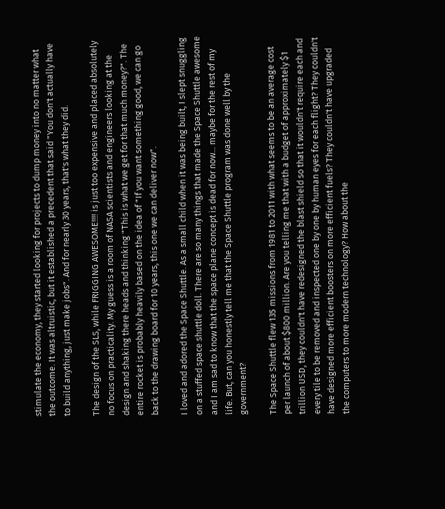stimulate the economy, they started looking for projects to dump money into no matter what the outcome. It was altruistic, but it established a precedent that said "You don't actually have to build anything, just make jobs". And for nearly 30 years, that's what they did.

The design of the SLS, while FRIGGING AWESOME!!!! is just too expensive and placed absolutely no focus on practicality. My guess is a room of NASA scientists and engineers looking at the design and shaking there heads and thinking "This is what we get for that much money?". The entire rocket is probably heavily based on the idea of "If you want something good, we can go back to the drawing board for 10 years, this one we can deliver now".

I loved and adored the Space Shuttle. As a small child when it was being built, I slept snuggling on a stuffed space shuttle doll. There are so many things that made the Space Shuttle awesome and I am sad to know that the space plane concept is dead for now... maybe for the rest of my life. But, can you honestly tell me that the Space Shuttle program was done well by the government?

The Space Shuttle flew 135 missions from 1981 to 2011 with what seems to be an average cost per launch of about $800 million. Are you telling me that with a budget of approximately $1 trillion USD, they couldn't have redesigned the blast shield so that it wouldn't require each and every tile to be removed and inspected one by one by human eyes for each flight? They couldn't have designed more efficient boosters on more efficient fuels? They couldn't have upgraded the computers to more modern technology? How about the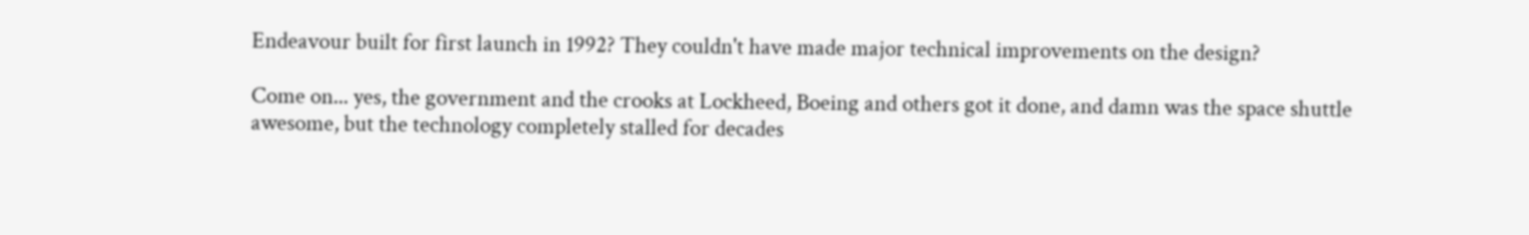Endeavour built for first launch in 1992? They couldn't have made major technical improvements on the design?

Come on... yes, the government and the crooks at Lockheed, Boeing and others got it done, and damn was the space shuttle awesome, but the technology completely stalled for decades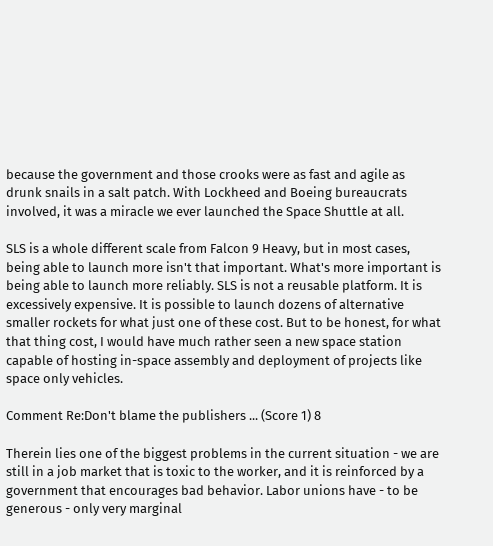because the government and those crooks were as fast and agile as drunk snails in a salt patch. With Lockheed and Boeing bureaucrats involved, it was a miracle we ever launched the Space Shuttle at all.

SLS is a whole different scale from Falcon 9 Heavy, but in most cases, being able to launch more isn't that important. What's more important is being able to launch more reliably. SLS is not a reusable platform. It is excessively expensive. It is possible to launch dozens of alternative smaller rockets for what just one of these cost. But to be honest, for what that thing cost, I would have much rather seen a new space station capable of hosting in-space assembly and deployment of projects like space only vehicles.

Comment Re:Don't blame the publishers ... (Score 1) 8

Therein lies one of the biggest problems in the current situation - we are still in a job market that is toxic to the worker, and it is reinforced by a government that encourages bad behavior. Labor unions have - to be generous - only very marginal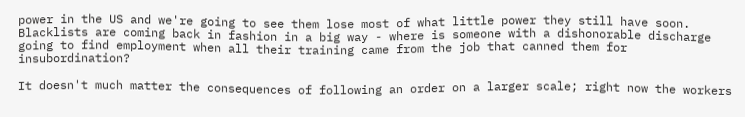power in the US and we're going to see them lose most of what little power they still have soon. Blacklists are coming back in fashion in a big way - where is someone with a dishonorable discharge going to find employment when all their training came from the job that canned them for insubordination?

It doesn't much matter the consequences of following an order on a larger scale; right now the workers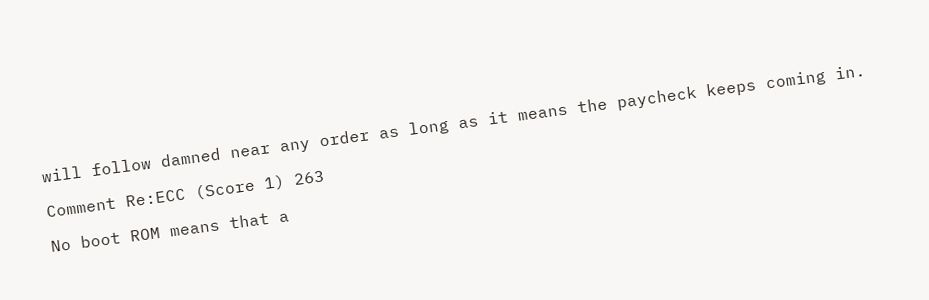will follow damned near any order as long as it means the paycheck keeps coming in.

Comment Re:ECC (Score 1) 263

No boot ROM means that a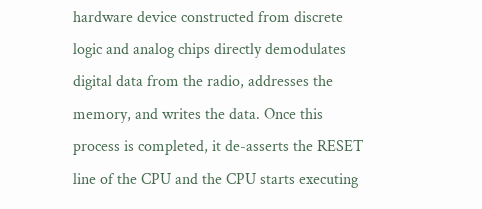hardware device constructed from discrete logic and analog chips directly demodulates digital data from the radio, addresses the memory, and writes the data. Once this process is completed, it de-asserts the RESET line of the CPU and the CPU starts executing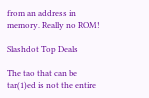from an address in memory. Really no ROM!

Slashdot Top Deals

The tao that can be tar(1)ed is not the entire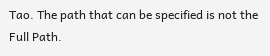Tao. The path that can be specified is not the Full Path.